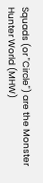Squads (or "Circle") are the Monster Hunter World (MHW)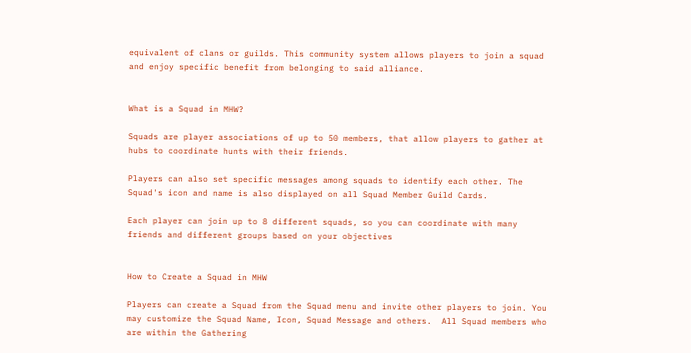equivalent of clans or guilds. This community system allows players to join a squad and enjoy specific benefit from belonging to said alliance.


What is a Squad in MHW?

Squads are player associations of up to 50 members, that allow players to gather at hubs to coordinate hunts with their friends.

Players can also set specific messages among squads to identify each other. The Squad's icon and name is also displayed on all Squad Member Guild Cards.

Each player can join up to 8 different squads, so you can coordinate with many friends and different groups based on your objectives


How to Create a Squad in MHW

Players can create a Squad from the Squad menu and invite other players to join. You may customize the Squad Name, Icon, Squad Message and others.  All Squad members who are within the Gathering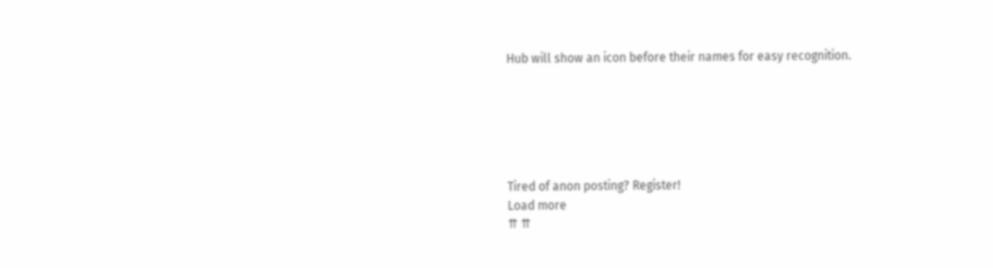Hub will show an icon before their names for easy recognition.






Tired of anon posting? Register!
Load more
⇈ ⇈